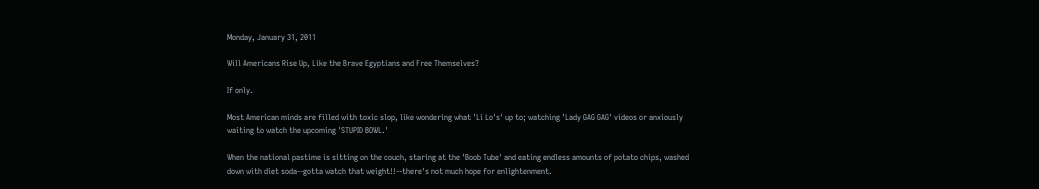Monday, January 31, 2011

Will Americans Rise Up, Like the Brave Egyptians and Free Themselves?

If only.

Most American minds are filled with toxic slop, like wondering what 'Li Lo's' up to; watching 'Lady GAG GAG' videos or anxiously waiting to watch the upcoming 'STUPID BOWL.'

When the national pastime is sitting on the couch, staring at the 'Boob Tube' and eating endless amounts of potato chips, washed down with diet soda--gotta watch that weight!!--there's not much hope for enlightenment.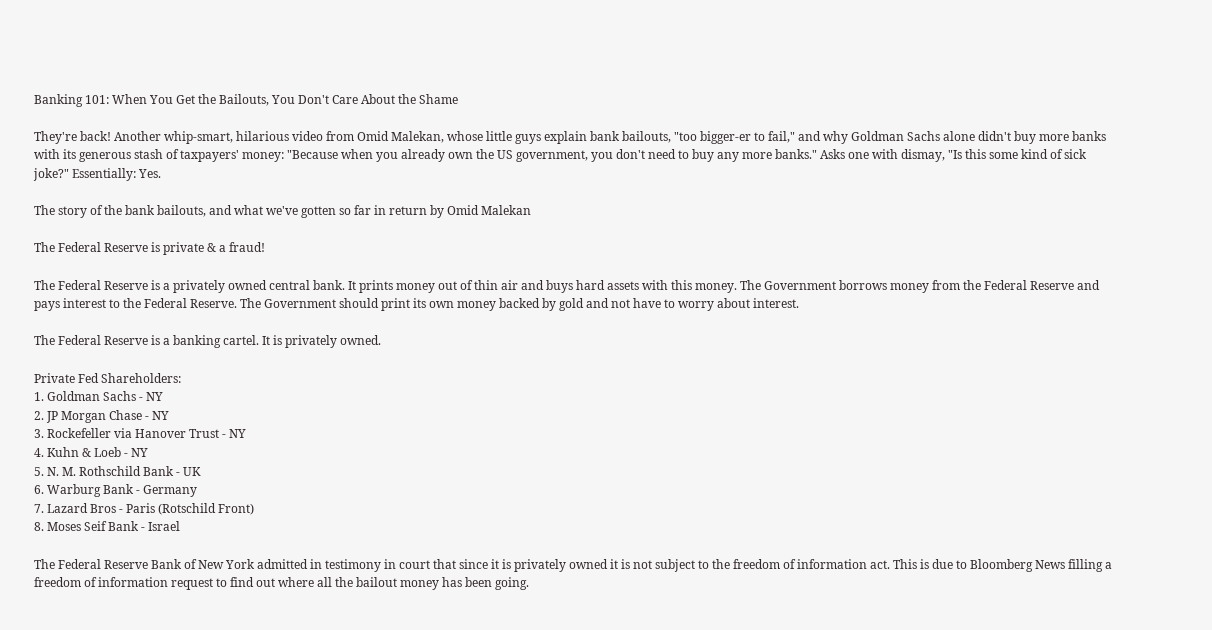Banking 101: When You Get the Bailouts, You Don't Care About the Shame

They're back! Another whip-smart, hilarious video from Omid Malekan, whose little guys explain bank bailouts, "too bigger-er to fail," and why Goldman Sachs alone didn't buy more banks with its generous stash of taxpayers' money: "Because when you already own the US government, you don't need to buy any more banks." Asks one with dismay, "Is this some kind of sick joke?" Essentially: Yes.

The story of the bank bailouts, and what we've gotten so far in return by Omid Malekan

The Federal Reserve is private & a fraud!

The Federal Reserve is a privately owned central bank. It prints money out of thin air and buys hard assets with this money. The Government borrows money from the Federal Reserve and pays interest to the Federal Reserve. The Government should print its own money backed by gold and not have to worry about interest.

The Federal Reserve is a banking cartel. It is privately owned.

Private Fed Shareholders:
1. Goldman Sachs - NY
2. JP Morgan Chase - NY
3. Rockefeller via Hanover Trust - NY
4. Kuhn & Loeb - NY
5. N. M. Rothschild Bank - UK
6. Warburg Bank - Germany
7. Lazard Bros - Paris (Rotschild Front)
8. Moses Seif Bank - Israel

The Federal Reserve Bank of New York admitted in testimony in court that since it is privately owned it is not subject to the freedom of information act. This is due to Bloomberg News filling a freedom of information request to find out where all the bailout money has been going.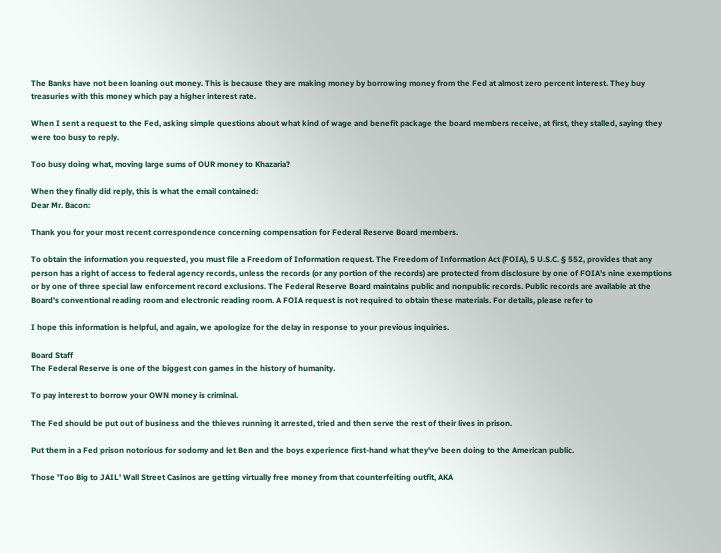The Banks have not been loaning out money. This is because they are making money by borrowing money from the Fed at almost zero percent interest. They buy treasuries with this money which pay a higher interest rate.

When I sent a request to the Fed, asking simple questions about what kind of wage and benefit package the board members receive, at first, they stalled, saying they were too busy to reply.

Too busy doing what, moving large sums of OUR money to Khazaria?

When they finally did reply, this is what the email contained:
Dear Mr. Bacon:

Thank you for your most recent correspondence concerning compensation for Federal Reserve Board members.

To obtain the information you requested, you must file a Freedom of Information request. The Freedom of Information Act (FOIA), 5 U.S.C. § 552, provides that any person has a right of access to federal agency records, unless the records (or any portion of the records) are protected from disclosure by one of FOIA's nine exemptions or by one of three special law enforcement record exclusions. The Federal Reserve Board maintains public and nonpublic records. Public records are available at the Board's conventional reading room and electronic reading room. A FOIA request is not required to obtain these materials. For details, please refer to

I hope this information is helpful, and again, we apologize for the delay in response to your previous inquiries.

Board Staff
The Federal Reserve is one of the biggest con games in the history of humanity.

To pay interest to borrow your OWN money is criminal.

The Fed should be put out of business and the thieves running it arrested, tried and then serve the rest of their lives in prison.

Put them in a Fed prison notorious for sodomy and let Ben and the boys experience first-hand what they've been doing to the American public.

Those 'Too Big to JAIL' Wall Street Casinos are getting virtually free money from that counterfeiting outfit, AKA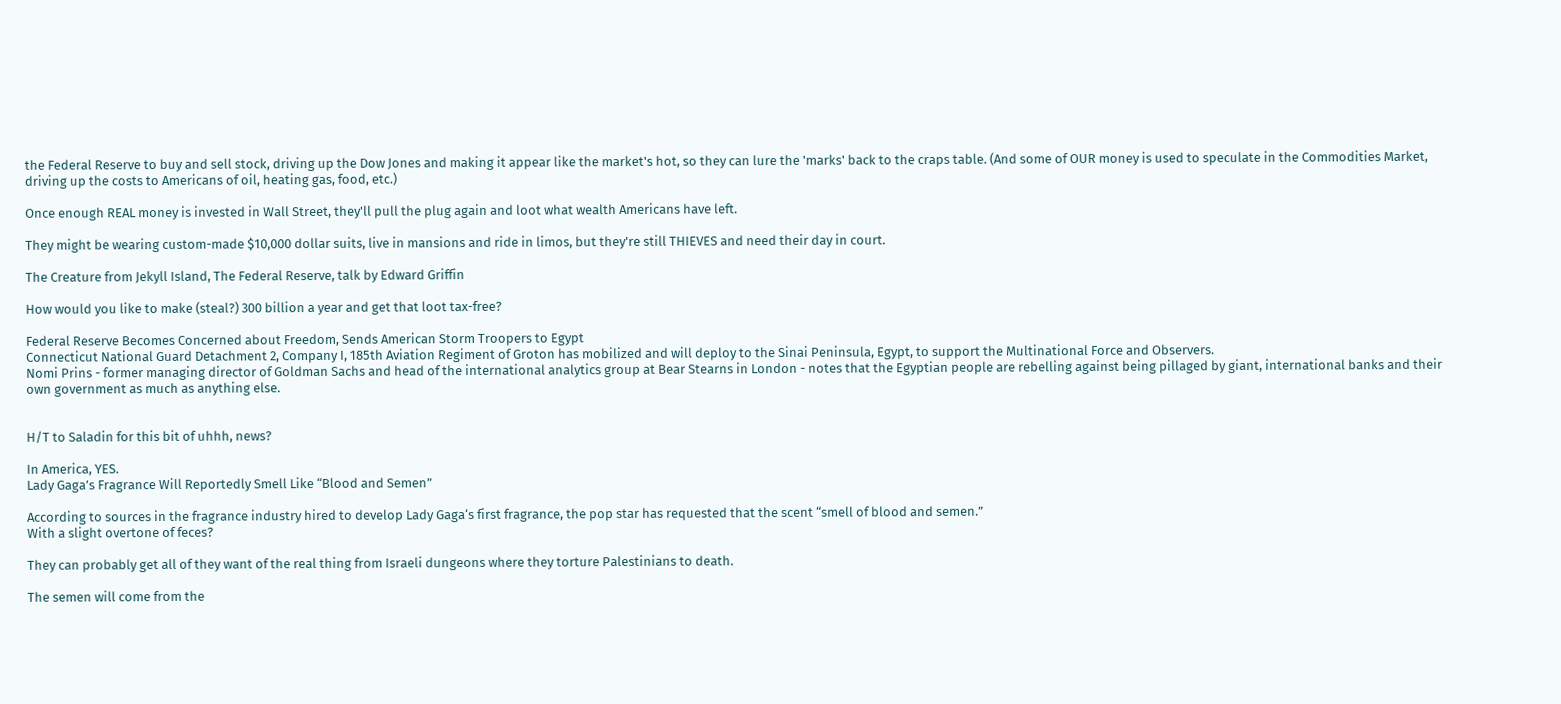the Federal Reserve to buy and sell stock, driving up the Dow Jones and making it appear like the market's hot, so they can lure the 'marks' back to the craps table. (And some of OUR money is used to speculate in the Commodities Market, driving up the costs to Americans of oil, heating gas, food, etc.)

Once enough REAL money is invested in Wall Street, they'll pull the plug again and loot what wealth Americans have left.

They might be wearing custom-made $10,000 dollar suits, live in mansions and ride in limos, but they're still THIEVES and need their day in court.

The Creature from Jekyll Island, The Federal Reserve, talk by Edward Griffin

How would you like to make (steal?) 300 billion a year and get that loot tax-free?

Federal Reserve Becomes Concerned about Freedom, Sends American Storm Troopers to Egypt
Connecticut National Guard Detachment 2, Company I, 185th Aviation Regiment of Groton has mobilized and will deploy to the Sinai Peninsula, Egypt, to support the Multinational Force and Observers.
Nomi Prins - former managing director of Goldman Sachs and head of the international analytics group at Bear Stearns in London - notes that the Egyptian people are rebelling against being pillaged by giant, international banks and their own government as much as anything else.


H/T to Saladin for this bit of uhhh, news?

In America, YES.
Lady Gaga’s Fragrance Will Reportedly Smell Like “Blood and Semen”

According to sources in the fragrance industry hired to develop Lady Gaga‘s first fragrance, the pop star has requested that the scent “smell of blood and semen.”
With a slight overtone of feces?

They can probably get all of they want of the real thing from Israeli dungeons where they torture Palestinians to death.

The semen will come from the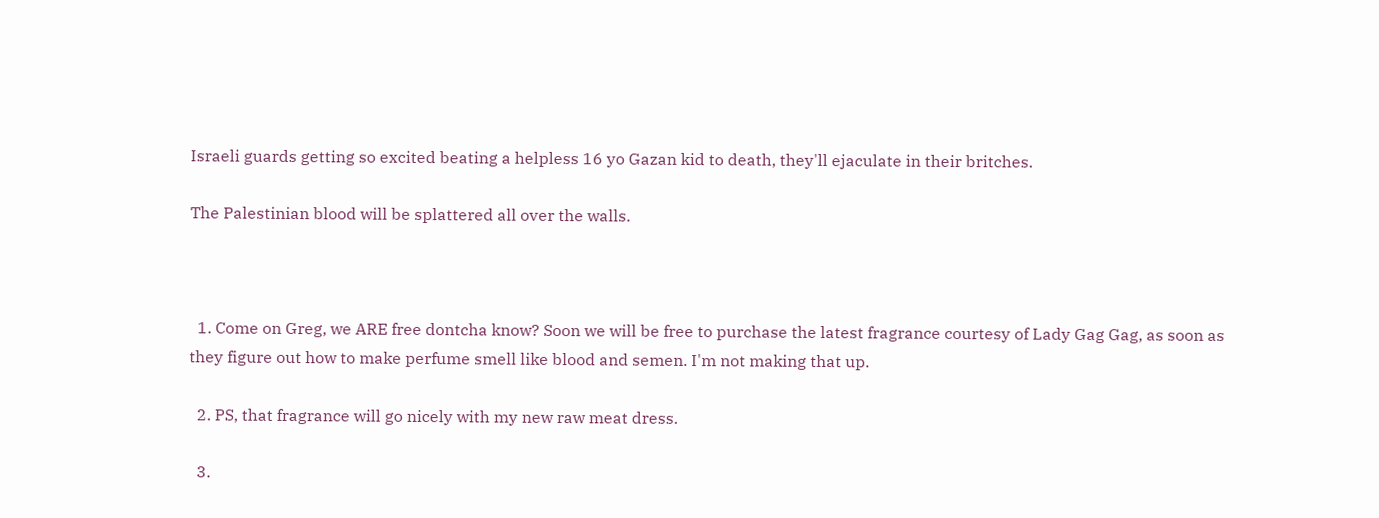Israeli guards getting so excited beating a helpless 16 yo Gazan kid to death, they'll ejaculate in their britches.

The Palestinian blood will be splattered all over the walls.



  1. Come on Greg, we ARE free dontcha know? Soon we will be free to purchase the latest fragrance courtesy of Lady Gag Gag, as soon as they figure out how to make perfume smell like blood and semen. I'm not making that up.

  2. PS, that fragrance will go nicely with my new raw meat dress.

  3.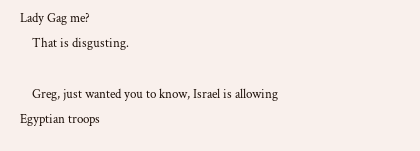Lady Gag me?
    That is disgusting.

    Greg, just wanted you to know, Israel is allowing Egyptian troops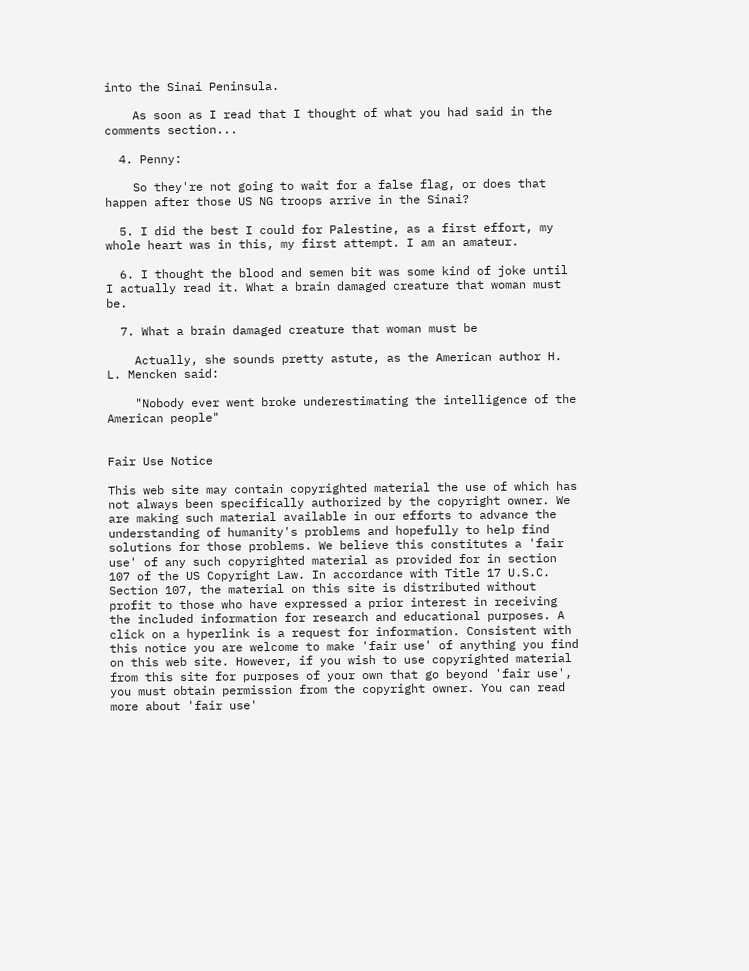into the Sinai Peninsula.

    As soon as I read that I thought of what you had said in the comments section...

  4. Penny:

    So they're not going to wait for a false flag, or does that happen after those US NG troops arrive in the Sinai?

  5. I did the best I could for Palestine, as a first effort, my whole heart was in this, my first attempt. I am an amateur.

  6. I thought the blood and semen bit was some kind of joke until I actually read it. What a brain damaged creature that woman must be.

  7. What a brain damaged creature that woman must be

    Actually, she sounds pretty astute, as the American author H. L. Mencken said:

    "Nobody ever went broke underestimating the intelligence of the American people"


Fair Use Notice

This web site may contain copyrighted material the use of which has not always been specifically authorized by the copyright owner. We are making such material available in our efforts to advance the understanding of humanity's problems and hopefully to help find solutions for those problems. We believe this constitutes a 'fair use' of any such copyrighted material as provided for in section 107 of the US Copyright Law. In accordance with Title 17 U.S.C. Section 107, the material on this site is distributed without profit to those who have expressed a prior interest in receiving the included information for research and educational purposes. A click on a hyperlink is a request for information. Consistent with this notice you are welcome to make 'fair use' of anything you find on this web site. However, if you wish to use copyrighted material from this site for purposes of your own that go beyond 'fair use', you must obtain permission from the copyright owner. You can read more about 'fair use'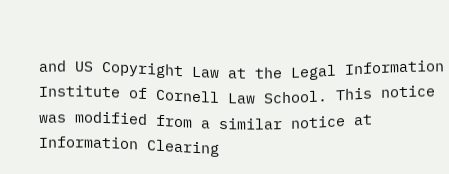and US Copyright Law at the Legal Information Institute of Cornell Law School. This notice was modified from a similar notice at Information Clearing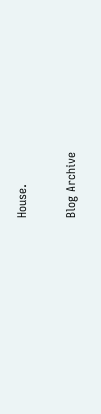House.

Blog Archive